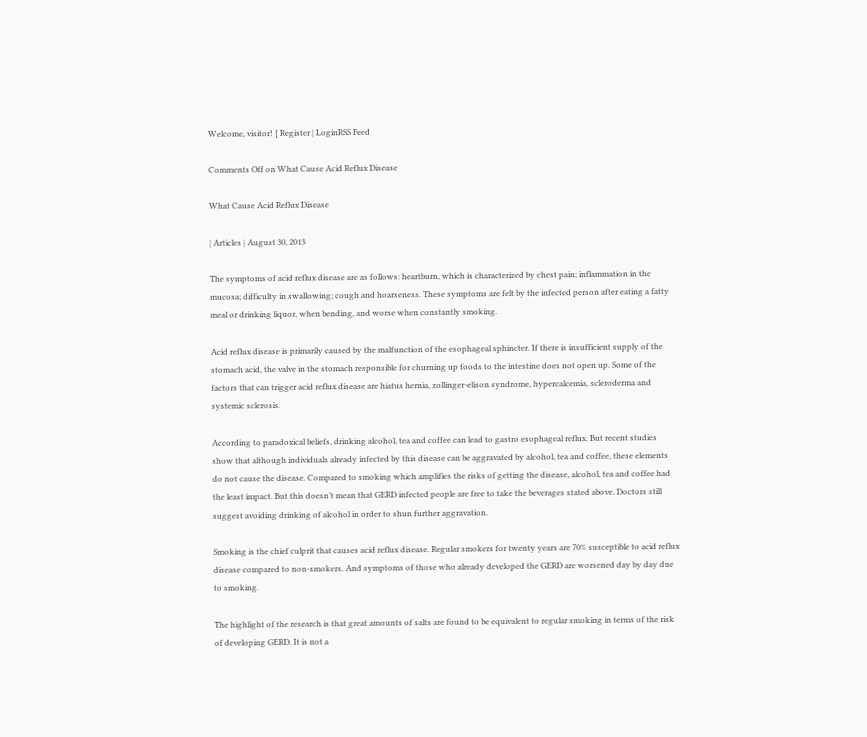Welcome, visitor! [ Register | LoginRSS Feed

Comments Off on What Cause Acid Reflux Disease

What Cause Acid Reflux Disease

| Articles | August 30, 2013

The symptoms of acid reflux disease are as follows: heartburn, which is characterized by chest pain; inflammation in the mucosa; difficulty in swallowing; cough and hoarseness. These symptoms are felt by the infected person after eating a fatty meal or drinking liquor, when bending, and worse when constantly smoking.

Acid reflux disease is primarily caused by the malfunction of the esophageal sphincter. If there is insufficient supply of the stomach acid, the valve in the stomach responsible for churning up foods to the intestine does not open up. Some of the factors that can trigger acid reflux disease are hiatus hernia, zollinger-elison syndrome, hypercalcemia, scleroderma and systemic sclerosis.

According to paradoxical beliefs, drinking alcohol, tea and coffee can lead to gastro esophageal reflux. But recent studies show that although individuals already infected by this disease can be aggravated by alcohol, tea and coffee, these elements do not cause the disease. Compared to smoking which amplifies the risks of getting the disease, alcohol, tea and coffee had the least impact. But this doesn’t mean that GERD infected people are free to take the beverages stated above. Doctors still suggest avoiding drinking of alcohol in order to shun further aggravation.

Smoking is the chief culprit that causes acid reflux disease. Regular smokers for twenty years are 70% susceptible to acid reflux disease compared to non-smokers. And symptoms of those who already developed the GERD are worsened day by day due to smoking.

The highlight of the research is that great amounts of salts are found to be equivalent to regular smoking in terms of the risk of developing GERD. It is not a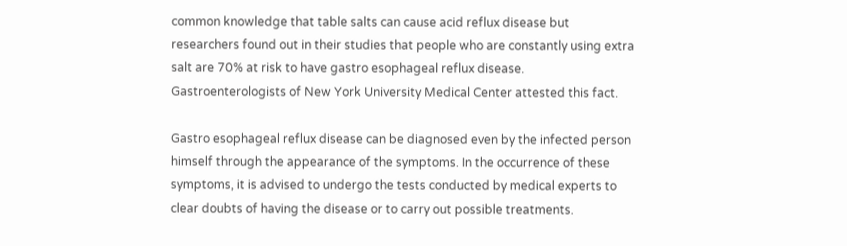common knowledge that table salts can cause acid reflux disease but researchers found out in their studies that people who are constantly using extra salt are 70% at risk to have gastro esophageal reflux disease. Gastroenterologists of New York University Medical Center attested this fact.

Gastro esophageal reflux disease can be diagnosed even by the infected person himself through the appearance of the symptoms. In the occurrence of these symptoms, it is advised to undergo the tests conducted by medical experts to clear doubts of having the disease or to carry out possible treatments.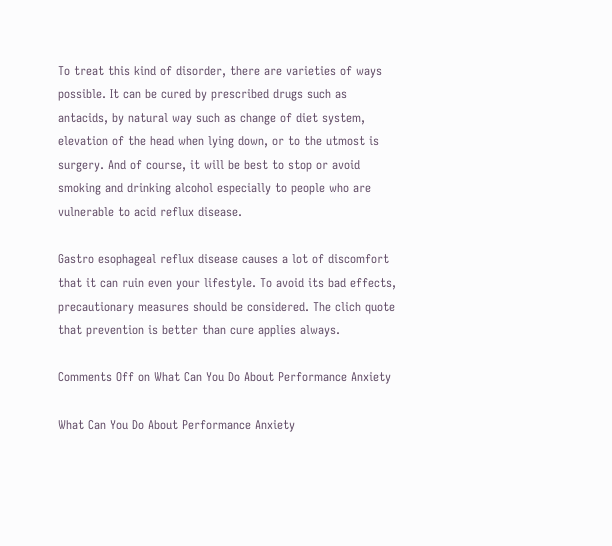To treat this kind of disorder, there are varieties of ways possible. It can be cured by prescribed drugs such as antacids, by natural way such as change of diet system, elevation of the head when lying down, or to the utmost is surgery. And of course, it will be best to stop or avoid smoking and drinking alcohol especially to people who are vulnerable to acid reflux disease.

Gastro esophageal reflux disease causes a lot of discomfort that it can ruin even your lifestyle. To avoid its bad effects, precautionary measures should be considered. The clich quote that prevention is better than cure applies always.

Comments Off on What Can You Do About Performance Anxiety

What Can You Do About Performance Anxiety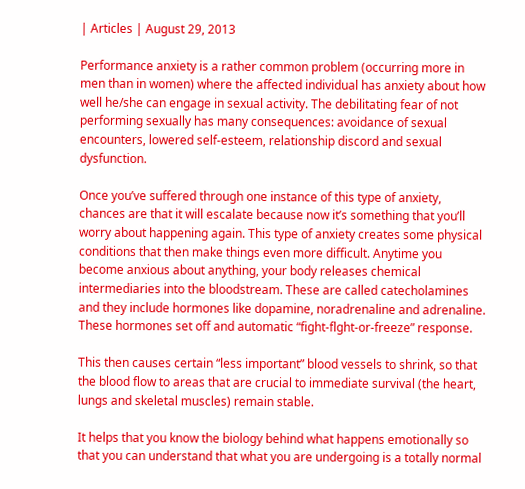| Articles | August 29, 2013

Performance anxiety is a rather common problem (occurring more in men than in women) where the affected individual has anxiety about how well he/she can engage in sexual activity. The debilitating fear of not performing sexually has many consequences: avoidance of sexual encounters, lowered self-esteem, relationship discord and sexual dysfunction.

Once you’ve suffered through one instance of this type of anxiety, chances are that it will escalate because now it’s something that you’ll worry about happening again. This type of anxiety creates some physical conditions that then make things even more difficult. Anytime you become anxious about anything, your body releases chemical intermediaries into the bloodstream. These are called catecholamines and they include hormones like dopamine, noradrenaline and adrenaline. These hormones set off and automatic “fight-flght-or-freeze” response.

This then causes certain “less important” blood vessels to shrink, so that the blood flow to areas that are crucial to immediate survival (the heart, lungs and skeletal muscles) remain stable.

It helps that you know the biology behind what happens emotionally so that you can understand that what you are undergoing is a totally normal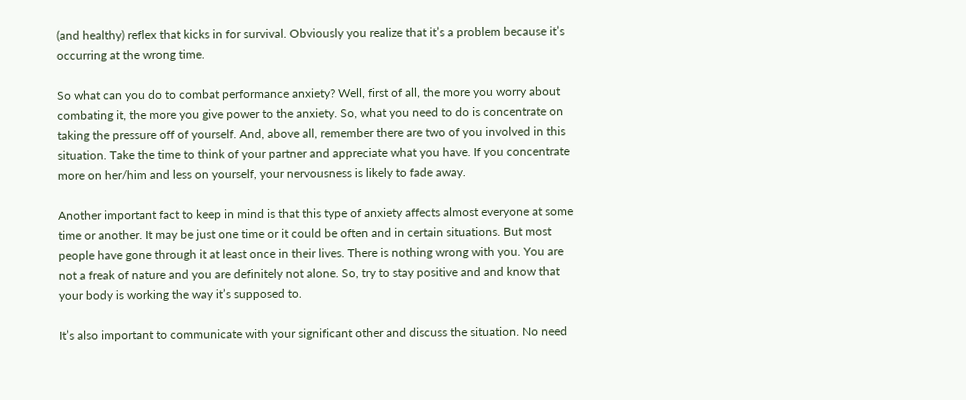(and healthy) reflex that kicks in for survival. Obviously you realize that it’s a problem because it’s occurring at the wrong time.

So what can you do to combat performance anxiety? Well, first of all, the more you worry about combating it, the more you give power to the anxiety. So, what you need to do is concentrate on taking the pressure off of yourself. And, above all, remember there are two of you involved in this situation. Take the time to think of your partner and appreciate what you have. If you concentrate more on her/him and less on yourself, your nervousness is likely to fade away.

Another important fact to keep in mind is that this type of anxiety affects almost everyone at some time or another. It may be just one time or it could be often and in certain situations. But most people have gone through it at least once in their lives. There is nothing wrong with you. You are not a freak of nature and you are definitely not alone. So, try to stay positive and and know that your body is working the way it’s supposed to.

It’s also important to communicate with your significant other and discuss the situation. No need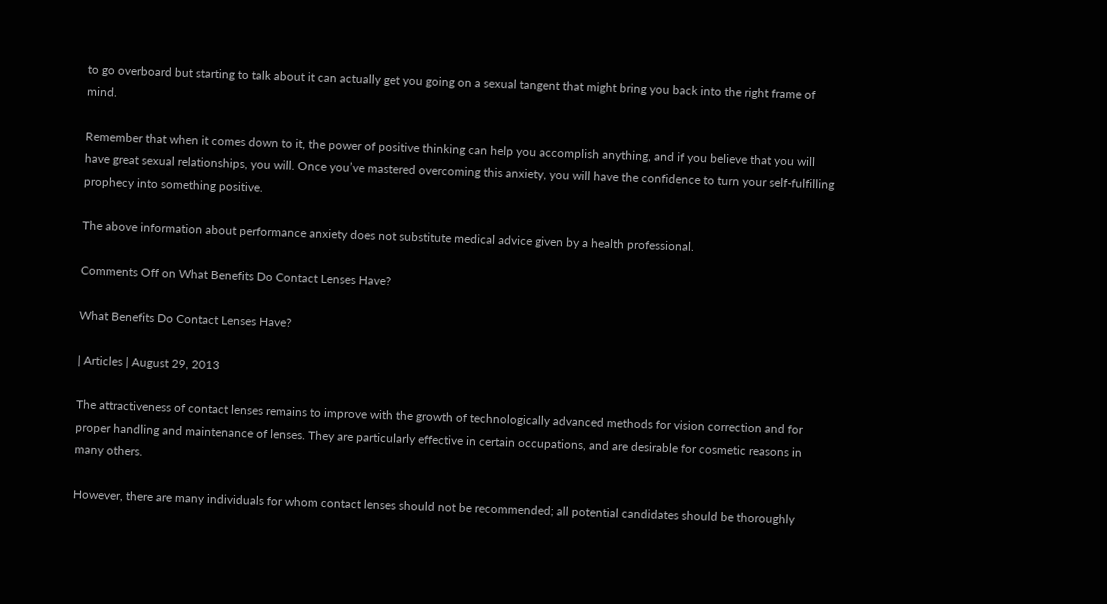to go overboard but starting to talk about it can actually get you going on a sexual tangent that might bring you back into the right frame of mind.

Remember that when it comes down to it, the power of positive thinking can help you accomplish anything, and if you believe that you will have great sexual relationships, you will. Once you’ve mastered overcoming this anxiety, you will have the confidence to turn your self-fulfilling prophecy into something positive.

The above information about performance anxiety does not substitute medical advice given by a health professional.

Comments Off on What Benefits Do Contact Lenses Have?

What Benefits Do Contact Lenses Have?

| Articles | August 29, 2013

The attractiveness of contact lenses remains to improve with the growth of technologically advanced methods for vision correction and for proper handling and maintenance of lenses. They are particularly effective in certain occupations, and are desirable for cosmetic reasons in many others.

However, there are many individuals for whom contact lenses should not be recommended; all potential candidates should be thoroughly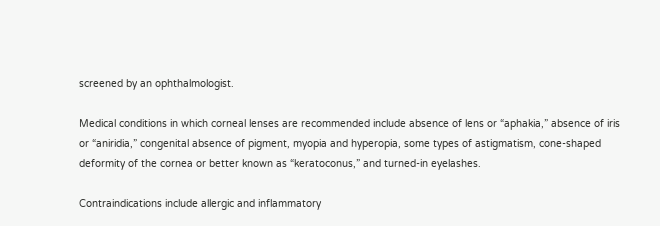screened by an ophthalmologist.

Medical conditions in which corneal lenses are recommended include absence of lens or “aphakia,” absence of iris or “aniridia,” congenital absence of pigment, myopia and hyperopia, some types of astigmatism, cone-shaped deformity of the cornea or better known as “keratoconus,” and turned-in eyelashes.

Contraindications include allergic and inflammatory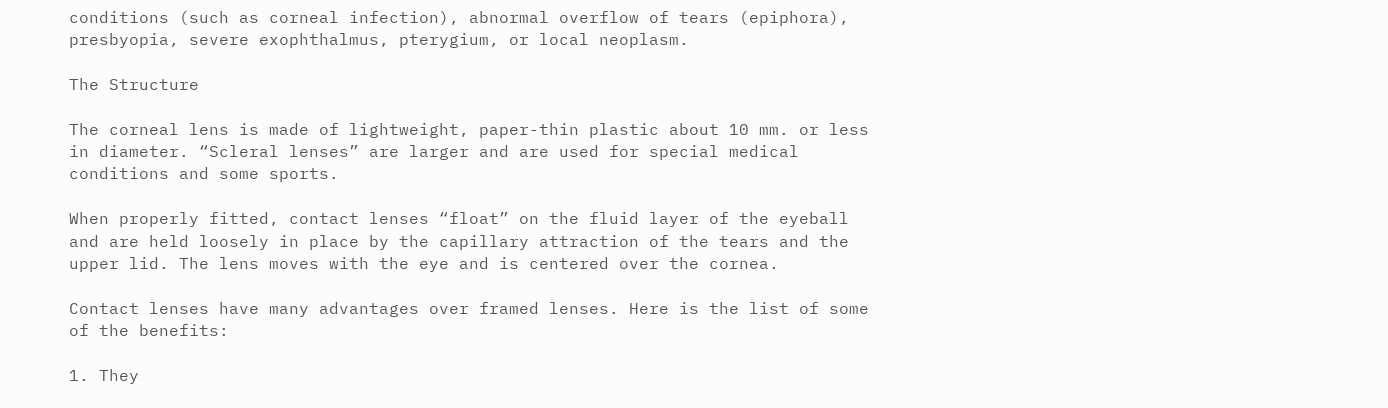conditions (such as corneal infection), abnormal overflow of tears (epiphora), presbyopia, severe exophthalmus, pterygium, or local neoplasm.

The Structure

The corneal lens is made of lightweight, paper-thin plastic about 10 mm. or less in diameter. “Scleral lenses” are larger and are used for special medical conditions and some sports.

When properly fitted, contact lenses “float” on the fluid layer of the eyeball and are held loosely in place by the capillary attraction of the tears and the upper lid. The lens moves with the eye and is centered over the cornea.

Contact lenses have many advantages over framed lenses. Here is the list of some of the benefits:

1. They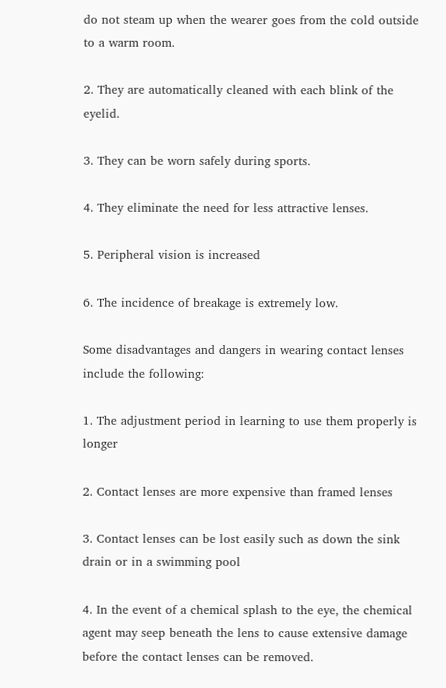do not steam up when the wearer goes from the cold outside to a warm room.

2. They are automatically cleaned with each blink of the eyelid.

3. They can be worn safely during sports.

4. They eliminate the need for less attractive lenses.

5. Peripheral vision is increased

6. The incidence of breakage is extremely low.

Some disadvantages and dangers in wearing contact lenses include the following:

1. The adjustment period in learning to use them properly is longer

2. Contact lenses are more expensive than framed lenses

3. Contact lenses can be lost easily such as down the sink drain or in a swimming pool

4. In the event of a chemical splash to the eye, the chemical agent may seep beneath the lens to cause extensive damage before the contact lenses can be removed.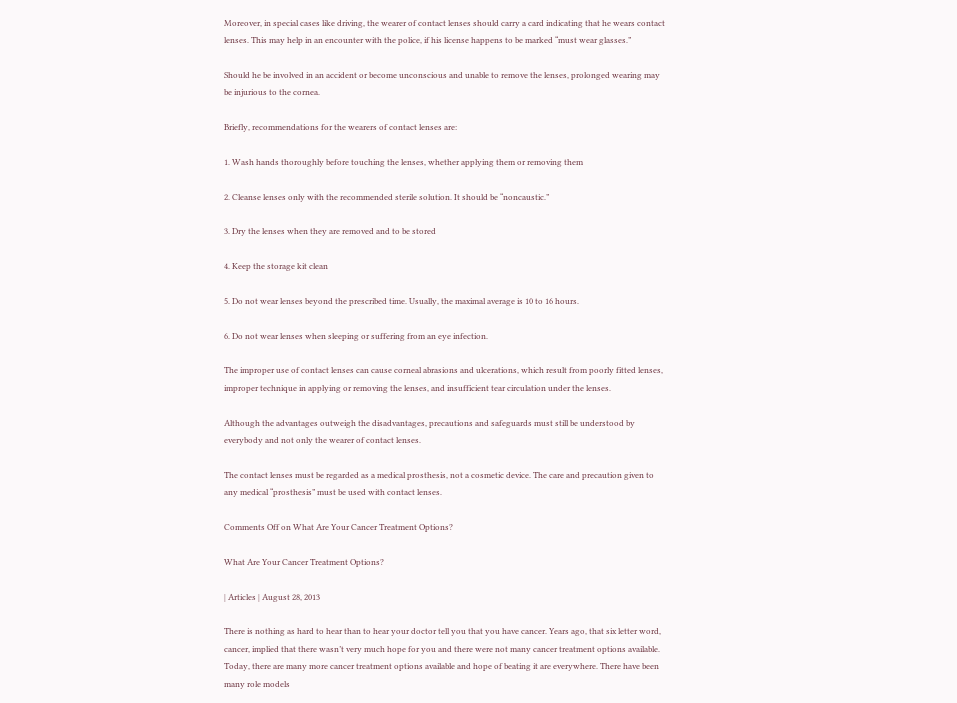Moreover, in special cases like driving, the wearer of contact lenses should carry a card indicating that he wears contact lenses. This may help in an encounter with the police, if his license happens to be marked “must wear glasses.”

Should he be involved in an accident or become unconscious and unable to remove the lenses, prolonged wearing may be injurious to the cornea.

Briefly, recommendations for the wearers of contact lenses are:

1. Wash hands thoroughly before touching the lenses, whether applying them or removing them

2. Cleanse lenses only with the recommended sterile solution. It should be “noncaustic.”

3. Dry the lenses when they are removed and to be stored

4. Keep the storage kit clean

5. Do not wear lenses beyond the prescribed time. Usually, the maximal average is 10 to 16 hours.

6. Do not wear lenses when sleeping or suffering from an eye infection.

The improper use of contact lenses can cause corneal abrasions and ulcerations, which result from poorly fitted lenses, improper technique in applying or removing the lenses, and insufficient tear circulation under the lenses.

Although the advantages outweigh the disadvantages, precautions and safeguards must still be understood by everybody and not only the wearer of contact lenses.

The contact lenses must be regarded as a medical prosthesis, not a cosmetic device. The care and precaution given to any medical “prosthesis” must be used with contact lenses.

Comments Off on What Are Your Cancer Treatment Options?

What Are Your Cancer Treatment Options?

| Articles | August 28, 2013

There is nothing as hard to hear than to hear your doctor tell you that you have cancer. Years ago, that six letter word, cancer, implied that there wasn’t very much hope for you and there were not many cancer treatment options available. Today, there are many more cancer treatment options available and hope of beating it are everywhere. There have been many role models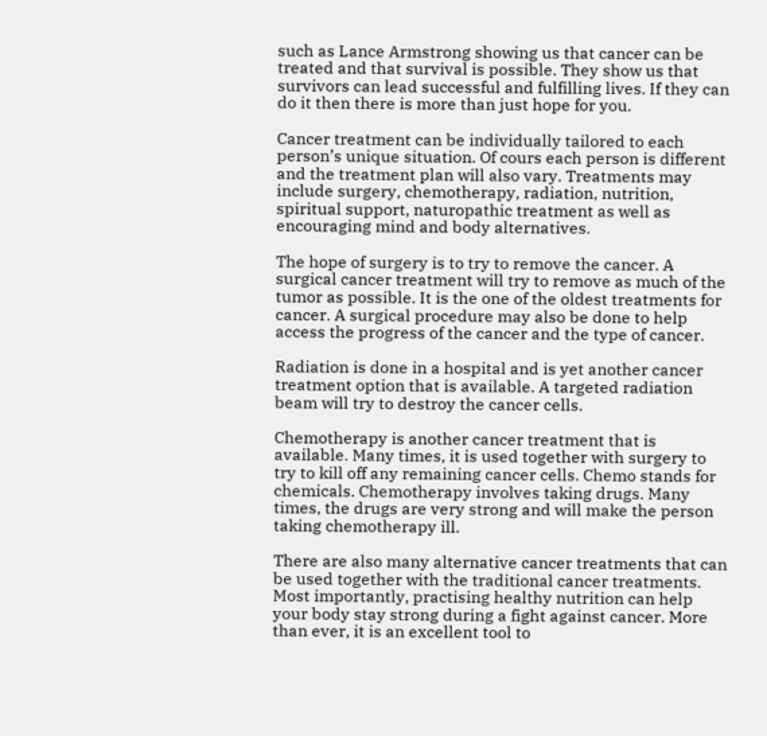such as Lance Armstrong showing us that cancer can be treated and that survival is possible. They show us that survivors can lead successful and fulfilling lives. If they can do it then there is more than just hope for you.

Cancer treatment can be individually tailored to each person’s unique situation. Of cours each person is different and the treatment plan will also vary. Treatments may include surgery, chemotherapy, radiation, nutrition, spiritual support, naturopathic treatment as well as encouraging mind and body alternatives.

The hope of surgery is to try to remove the cancer. A surgical cancer treatment will try to remove as much of the tumor as possible. It is the one of the oldest treatments for cancer. A surgical procedure may also be done to help access the progress of the cancer and the type of cancer.

Radiation is done in a hospital and is yet another cancer treatment option that is available. A targeted radiation beam will try to destroy the cancer cells.

Chemotherapy is another cancer treatment that is available. Many times, it is used together with surgery to try to kill off any remaining cancer cells. Chemo stands for chemicals. Chemotherapy involves taking drugs. Many times, the drugs are very strong and will make the person taking chemotherapy ill.

There are also many alternative cancer treatments that can be used together with the traditional cancer treatments. Most importantly, practising healthy nutrition can help your body stay strong during a fight against cancer. More than ever, it is an excellent tool to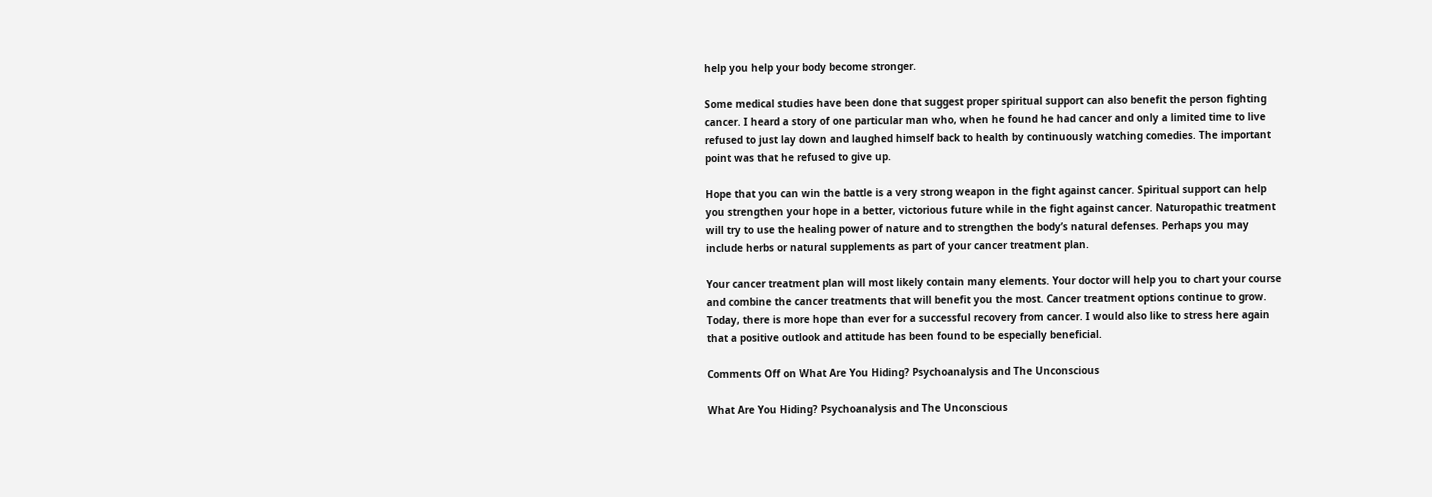help you help your body become stronger.

Some medical studies have been done that suggest proper spiritual support can also benefit the person fighting cancer. I heard a story of one particular man who, when he found he had cancer and only a limited time to live refused to just lay down and laughed himself back to health by continuously watching comedies. The important point was that he refused to give up.

Hope that you can win the battle is a very strong weapon in the fight against cancer. Spiritual support can help you strengthen your hope in a better, victorious future while in the fight against cancer. Naturopathic treatment will try to use the healing power of nature and to strengthen the body’s natural defenses. Perhaps you may include herbs or natural supplements as part of your cancer treatment plan.

Your cancer treatment plan will most likely contain many elements. Your doctor will help you to chart your course and combine the cancer treatments that will benefit you the most. Cancer treatment options continue to grow. Today, there is more hope than ever for a successful recovery from cancer. I would also like to stress here again that a positive outlook and attitude has been found to be especially beneficial.

Comments Off on What Are You Hiding? Psychoanalysis and The Unconscious

What Are You Hiding? Psychoanalysis and The Unconscious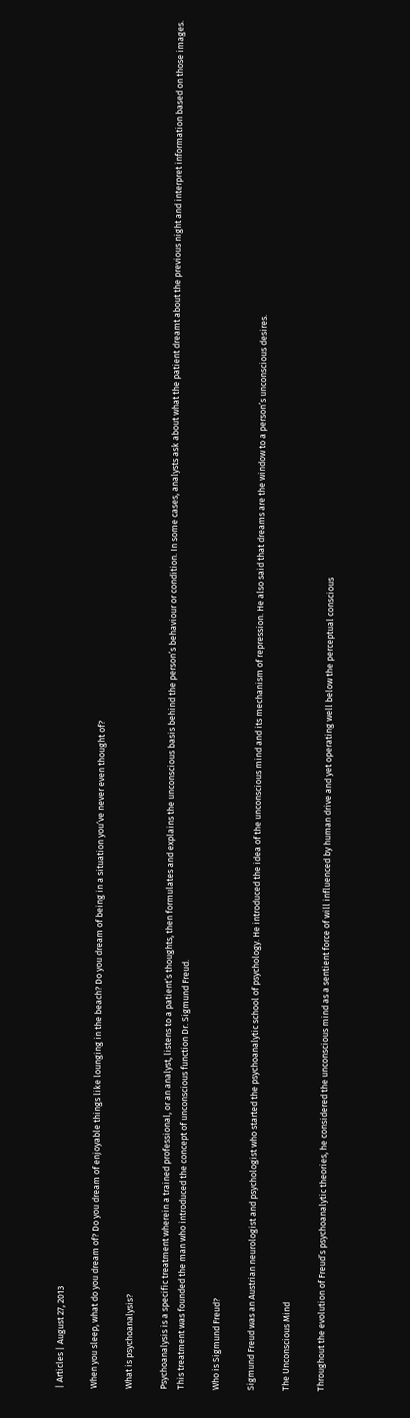| Articles | August 27, 2013

When you sleep, what do you dream of? Do you dream of enjoyable things like lounging in the beach? Do you dream of being in a situation you’ve never even thought of?

What is psychoanalysis?

Psychoanalysis is a specific treatment wherein a trained professional, or an analyst, listens to a patient’s thoughts, then formulates and explains the unconscious basis behind the person’s behaviour or condition. In some cases, analysts ask about what the patient dreamt about the previous night and interpret information based on those images. This treatment was founded the man who introduced the concept of unconscious function Dr. Sigmund Freud.

Who is Sigmund Freud?

Sigmund Freud was an Austrian neurologist and psychologist who started the psychoanalytic school of psychology. He introduced the idea of the unconscious mind and its mechanism of repression. He also said that dreams are the window to a person’s unconscious desires.

The Unconscious Mind

Throughout the evolution of Freud’s psychoanalytic theories, he considered the unconscious mind as a sentient force of will influenced by human drive and yet operating well below the perceptual conscious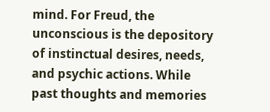mind. For Freud, the unconscious is the depository of instinctual desires, needs, and psychic actions. While past thoughts and memories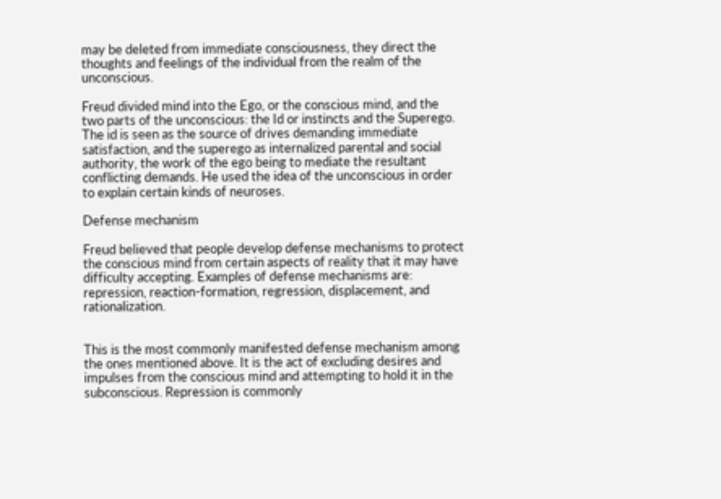may be deleted from immediate consciousness, they direct the thoughts and feelings of the individual from the realm of the unconscious.

Freud divided mind into the Ego, or the conscious mind, and the two parts of the unconscious: the Id or instincts and the Superego. The id is seen as the source of drives demanding immediate satisfaction, and the superego as internalized parental and social authority, the work of the ego being to mediate the resultant conflicting demands. He used the idea of the unconscious in order to explain certain kinds of neuroses.

Defense mechanism

Freud believed that people develop defense mechanisms to protect the conscious mind from certain aspects of reality that it may have difficulty accepting. Examples of defense mechanisms are: repression, reaction-formation, regression, displacement, and rationalization.


This is the most commonly manifested defense mechanism among the ones mentioned above. It is the act of excluding desires and impulses from the conscious mind and attempting to hold it in the subconscious. Repression is commonly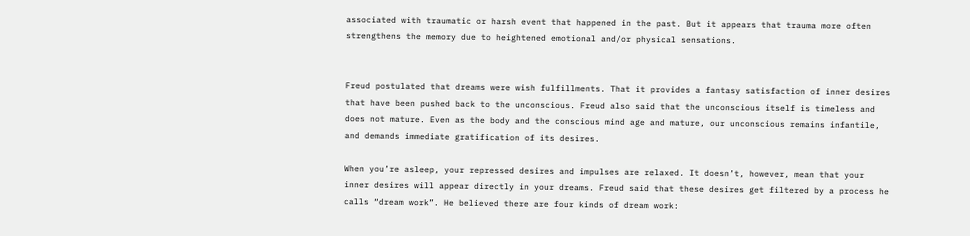associated with traumatic or harsh event that happened in the past. But it appears that trauma more often strengthens the memory due to heightened emotional and/or physical sensations.


Freud postulated that dreams were wish fulfillments. That it provides a fantasy satisfaction of inner desires that have been pushed back to the unconscious. Freud also said that the unconscious itself is timeless and does not mature. Even as the body and the conscious mind age and mature, our unconscious remains infantile, and demands immediate gratification of its desires.

When you’re asleep, your repressed desires and impulses are relaxed. It doesn’t, however, mean that your inner desires will appear directly in your dreams. Freud said that these desires get filtered by a process he calls “dream work”. He believed there are four kinds of dream work: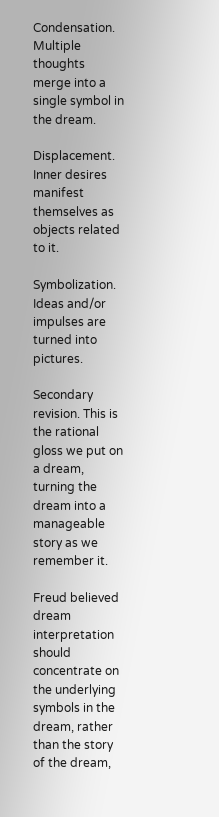Condensation. Multiple thoughts merge into a single symbol in the dream.

Displacement. Inner desires manifest themselves as objects related to it.

Symbolization. Ideas and/or impulses are turned into pictures.

Secondary revision. This is the rational gloss we put on a dream, turning the dream into a manageable story as we remember it.

Freud believed dream interpretation should concentrate on the underlying symbols in the dream, rather than the story of the dream,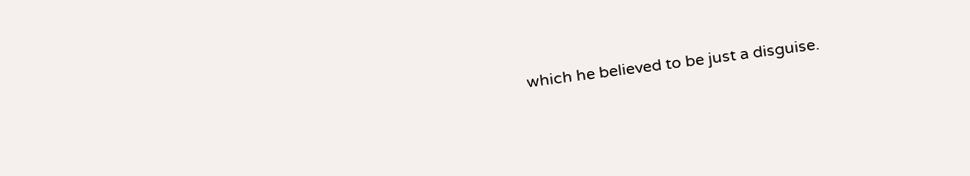which he believed to be just a disguise.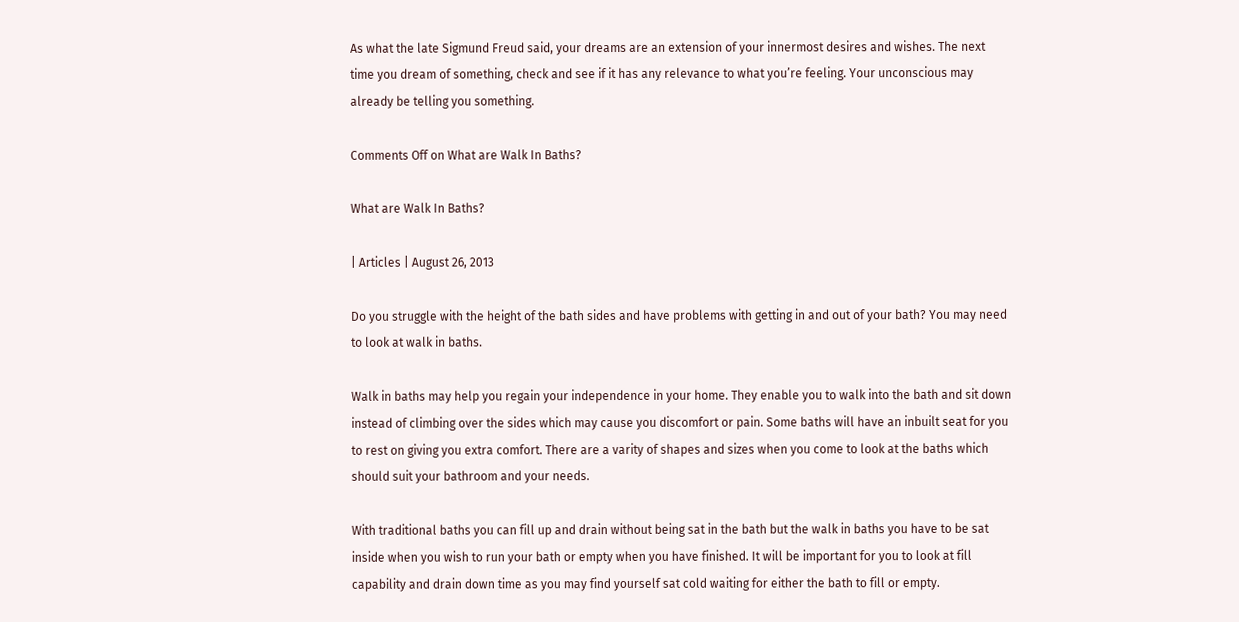As what the late Sigmund Freud said, your dreams are an extension of your innermost desires and wishes. The next time you dream of something, check and see if it has any relevance to what you’re feeling. Your unconscious may already be telling you something.

Comments Off on What are Walk In Baths?

What are Walk In Baths?

| Articles | August 26, 2013

Do you struggle with the height of the bath sides and have problems with getting in and out of your bath? You may need to look at walk in baths.

Walk in baths may help you regain your independence in your home. They enable you to walk into the bath and sit down instead of climbing over the sides which may cause you discomfort or pain. Some baths will have an inbuilt seat for you to rest on giving you extra comfort. There are a varity of shapes and sizes when you come to look at the baths which should suit your bathroom and your needs.

With traditional baths you can fill up and drain without being sat in the bath but the walk in baths you have to be sat inside when you wish to run your bath or empty when you have finished. It will be important for you to look at fill capability and drain down time as you may find yourself sat cold waiting for either the bath to fill or empty.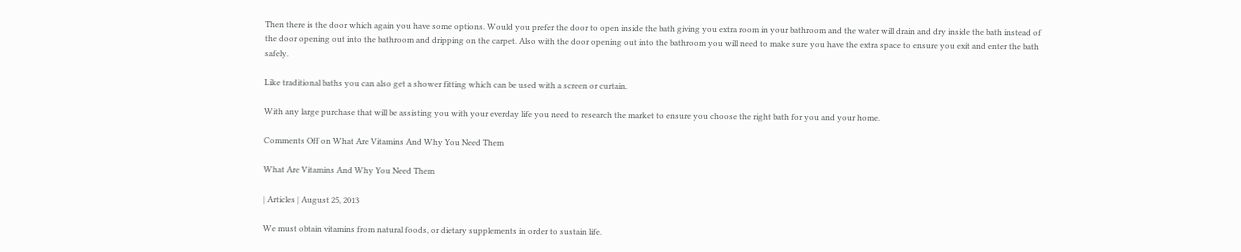Then there is the door which again you have some options. Would you prefer the door to open inside the bath giving you extra room in your bathroom and the water will drain and dry inside the bath instead of the door opening out into the bathroom and dripping on the carpet. Also with the door opening out into the bathroom you will need to make sure you have the extra space to ensure you exit and enter the bath safely.

Like traditional baths you can also get a shower fitting which can be used with a screen or curtain.

With any large purchase that will be assisting you with your everday life you need to research the market to ensure you choose the right bath for you and your home.

Comments Off on What Are Vitamins And Why You Need Them

What Are Vitamins And Why You Need Them

| Articles | August 25, 2013

We must obtain vitamins from natural foods, or dietary supplements in order to sustain life.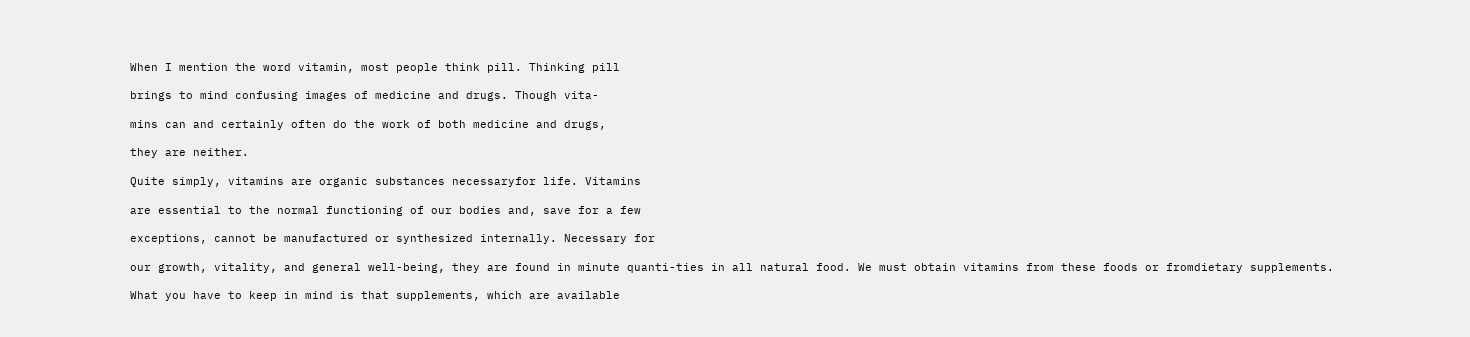When I mention the word vitamin, most people think pill. Thinking pill

brings to mind confusing images of medicine and drugs. Though vita-

mins can and certainly often do the work of both medicine and drugs,

they are neither.

Quite simply, vitamins are organic substances necessaryfor life. Vitamins

are essential to the normal functioning of our bodies and, save for a few

exceptions, cannot be manufactured or synthesized internally. Necessary for

our growth, vitality, and general well-being, they are found in minute quanti-ties in all natural food. We must obtain vitamins from these foods or fromdietary supplements.

What you have to keep in mind is that supplements, which are available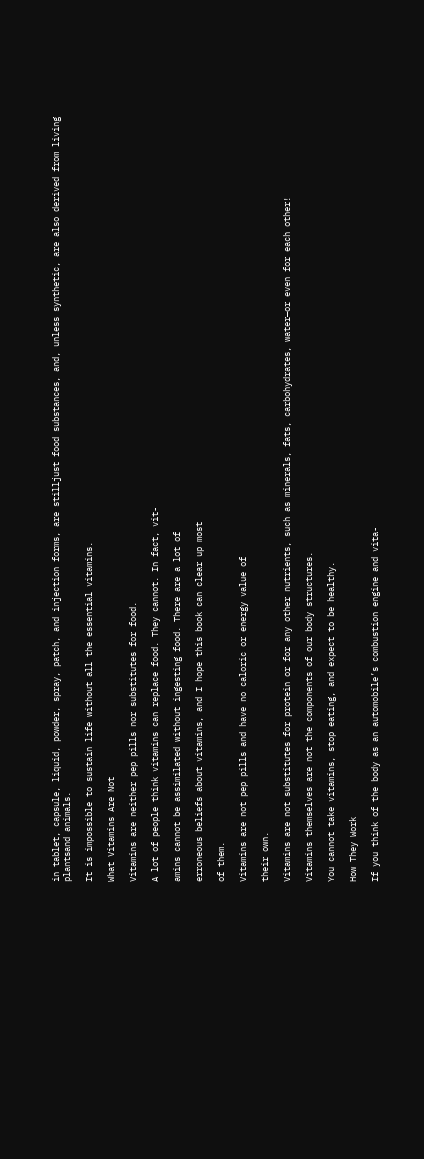in tablet, capsule, liquid, powder, spray, patch, and injection forms, are stilljust food substances, and, unless synthetic, are also derived from living plantsand animals.

It is impossible to sustain life without all the essential vitamins.

What Vitamins Are Not

Vitamins are neither pep pills nor substitutes for food.

A lot of people think vitamins can replace food. They cannot. In fact, vit-

amins cannot be assimilated without ingesting food. There are a lot of

erroneous beliefs about vitamins, and I hope this book can clear up most

of them.

Vitamins are not pep pills and have no caloric or energy value of

their own.

Vitamins are not substitutes for protein or for any other nutrients, such as minerals, fats, carbohydrates, water—or even for each other!

Vitamins themselves are not the components of our body structures.

You cannot take vitamins, stop eating, and expect to be healthy.

How They Work

If you think of the body as an automobile’s combustion engine and vita-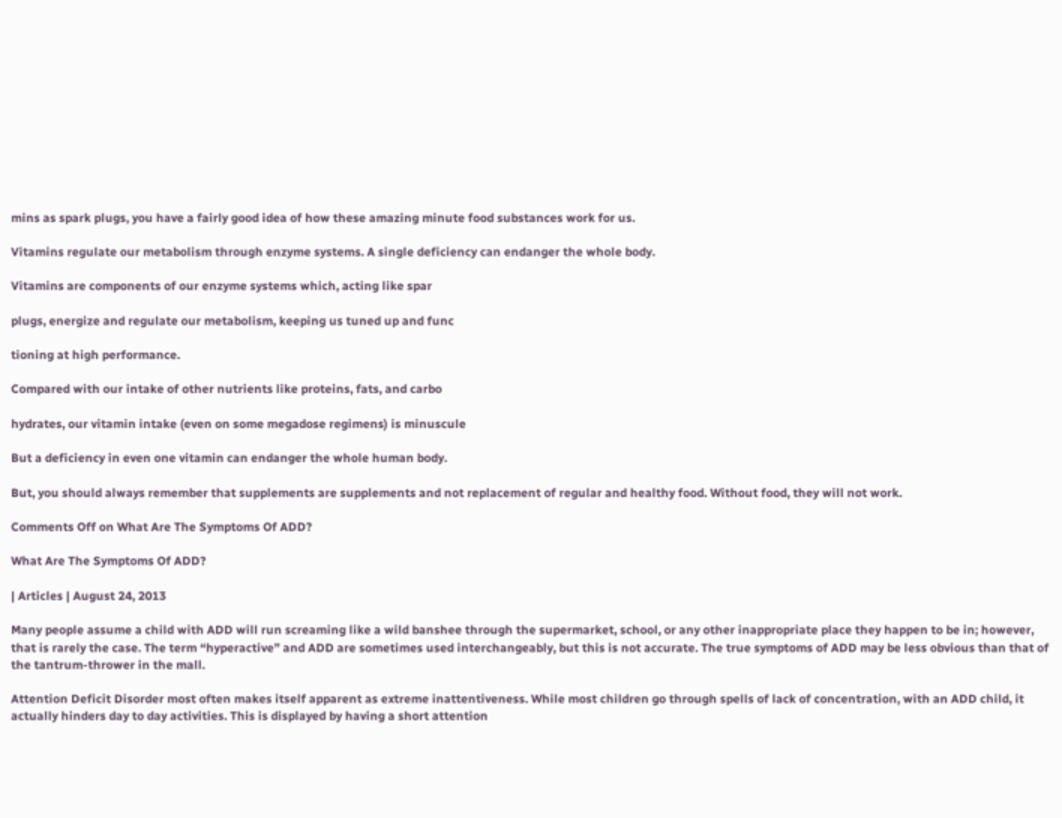mins as spark plugs, you have a fairly good idea of how these amazing minute food substances work for us.

Vitamins regulate our metabolism through enzyme systems. A single deficiency can endanger the whole body.

Vitamins are components of our enzyme systems which, acting like spar

plugs, energize and regulate our metabolism, keeping us tuned up and func

tioning at high performance.

Compared with our intake of other nutrients like proteins, fats, and carbo

hydrates, our vitamin intake (even on some megadose regimens) is minuscule

But a deficiency in even one vitamin can endanger the whole human body.

But, you should always remember that supplements are supplements and not replacement of regular and healthy food. Without food, they will not work.

Comments Off on What Are The Symptoms Of ADD?

What Are The Symptoms Of ADD?

| Articles | August 24, 2013

Many people assume a child with ADD will run screaming like a wild banshee through the supermarket, school, or any other inappropriate place they happen to be in; however, that is rarely the case. The term “hyperactive” and ADD are sometimes used interchangeably, but this is not accurate. The true symptoms of ADD may be less obvious than that of the tantrum-thrower in the mall.

Attention Deficit Disorder most often makes itself apparent as extreme inattentiveness. While most children go through spells of lack of concentration, with an ADD child, it actually hinders day to day activities. This is displayed by having a short attention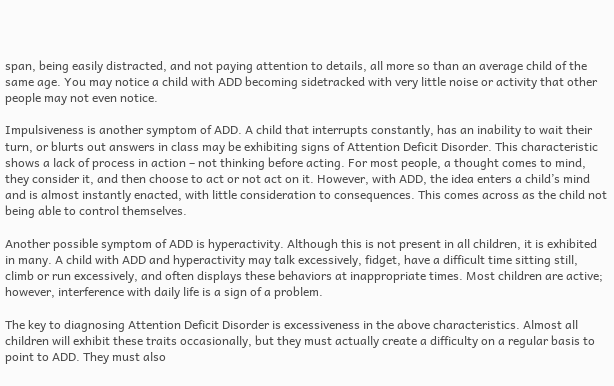span, being easily distracted, and not paying attention to details, all more so than an average child of the same age. You may notice a child with ADD becoming sidetracked with very little noise or activity that other people may not even notice.

Impulsiveness is another symptom of ADD. A child that interrupts constantly, has an inability to wait their turn, or blurts out answers in class may be exhibiting signs of Attention Deficit Disorder. This characteristic shows a lack of process in action – not thinking before acting. For most people, a thought comes to mind, they consider it, and then choose to act or not act on it. However, with ADD, the idea enters a child’s mind and is almost instantly enacted, with little consideration to consequences. This comes across as the child not being able to control themselves.

Another possible symptom of ADD is hyperactivity. Although this is not present in all children, it is exhibited in many. A child with ADD and hyperactivity may talk excessively, fidget, have a difficult time sitting still, climb or run excessively, and often displays these behaviors at inappropriate times. Most children are active; however, interference with daily life is a sign of a problem.

The key to diagnosing Attention Deficit Disorder is excessiveness in the above characteristics. Almost all children will exhibit these traits occasionally, but they must actually create a difficulty on a regular basis to point to ADD. They must also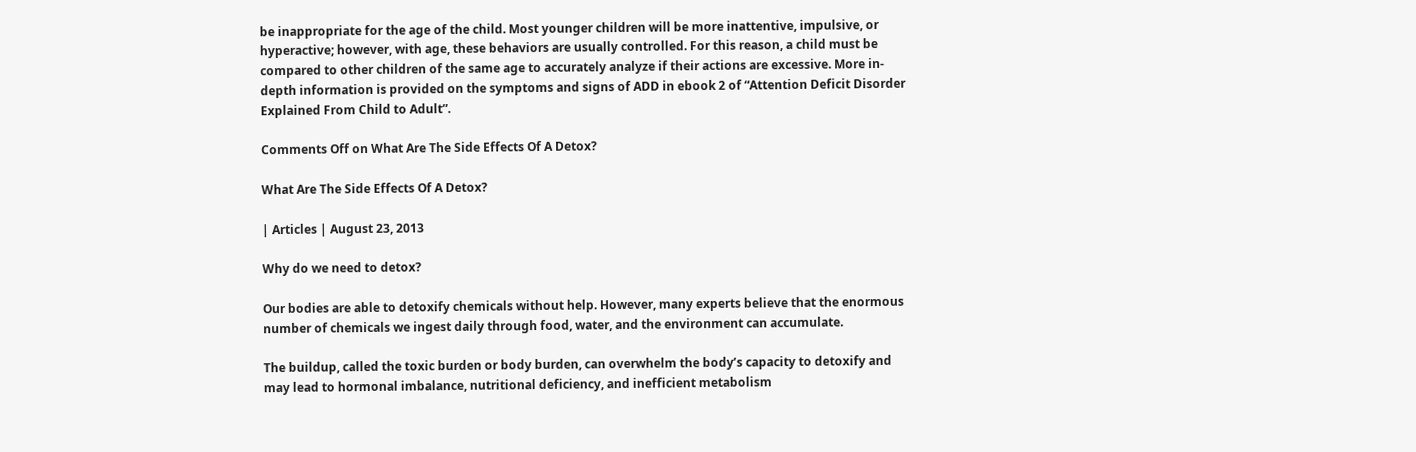be inappropriate for the age of the child. Most younger children will be more inattentive, impulsive, or hyperactive; however, with age, these behaviors are usually controlled. For this reason, a child must be compared to other children of the same age to accurately analyze if their actions are excessive. More in-depth information is provided on the symptoms and signs of ADD in ebook 2 of “Attention Deficit Disorder Explained From Child to Adult”.

Comments Off on What Are The Side Effects Of A Detox?

What Are The Side Effects Of A Detox?

| Articles | August 23, 2013

Why do we need to detox?

Our bodies are able to detoxify chemicals without help. However, many experts believe that the enormous number of chemicals we ingest daily through food, water, and the environment can accumulate.

The buildup, called the toxic burden or body burden, can overwhelm the body’s capacity to detoxify and may lead to hormonal imbalance, nutritional deficiency, and inefficient metabolism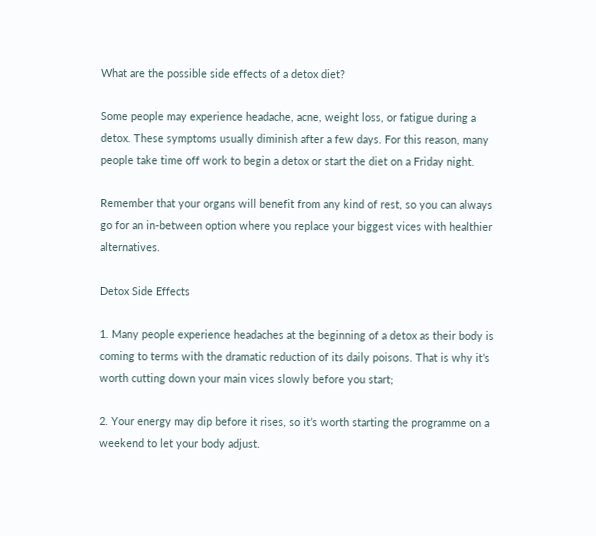What are the possible side effects of a detox diet?

Some people may experience headache, acne, weight loss, or fatigue during a detox. These symptoms usually diminish after a few days. For this reason, many people take time off work to begin a detox or start the diet on a Friday night.

Remember that your organs will benefit from any kind of rest, so you can always go for an in-between option where you replace your biggest vices with healthier alternatives.

Detox Side Effects

1. Many people experience headaches at the beginning of a detox as their body is coming to terms with the dramatic reduction of its daily poisons. That is why it’s worth cutting down your main vices slowly before you start;

2. Your energy may dip before it rises, so it’s worth starting the programme on a weekend to let your body adjust.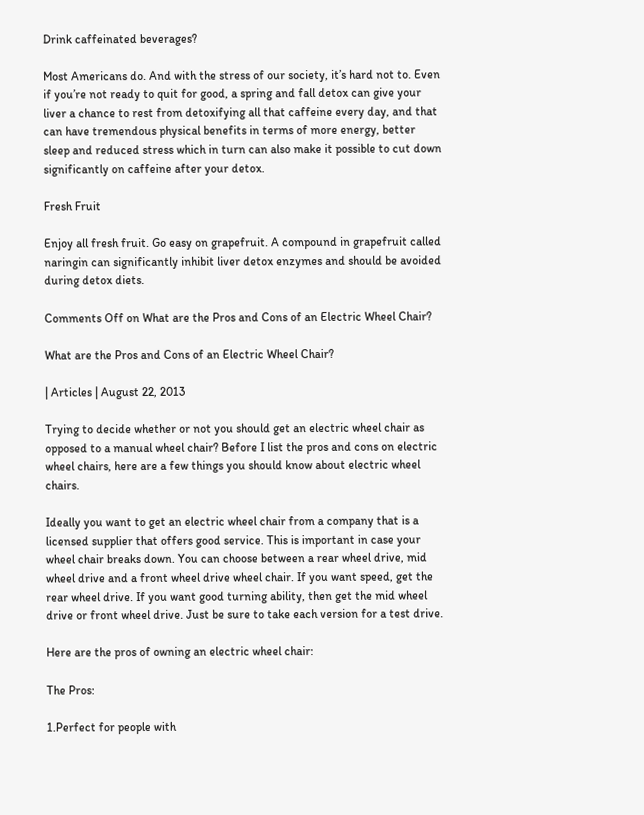Drink caffeinated beverages?

Most Americans do. And with the stress of our society, it’s hard not to. Even if you’re not ready to quit for good, a spring and fall detox can give your liver a chance to rest from detoxifying all that caffeine every day, and that can have tremendous physical benefits in terms of more energy, better sleep and reduced stress which in turn can also make it possible to cut down significantly on caffeine after your detox.

Fresh Fruit

Enjoy all fresh fruit. Go easy on grapefruit. A compound in grapefruit called naringin can significantly inhibit liver detox enzymes and should be avoided during detox diets.

Comments Off on What are the Pros and Cons of an Electric Wheel Chair?

What are the Pros and Cons of an Electric Wheel Chair?

| Articles | August 22, 2013

Trying to decide whether or not you should get an electric wheel chair as opposed to a manual wheel chair? Before I list the pros and cons on electric wheel chairs, here are a few things you should know about electric wheel chairs.

Ideally you want to get an electric wheel chair from a company that is a licensed supplier that offers good service. This is important in case your wheel chair breaks down. You can choose between a rear wheel drive, mid wheel drive and a front wheel drive wheel chair. If you want speed, get the rear wheel drive. If you want good turning ability, then get the mid wheel drive or front wheel drive. Just be sure to take each version for a test drive.

Here are the pros of owning an electric wheel chair:

The Pros:

1.Perfect for people with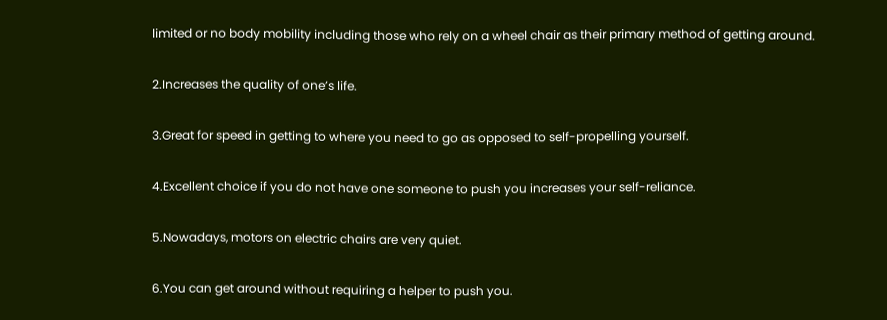limited or no body mobility including those who rely on a wheel chair as their primary method of getting around.

2.Increases the quality of one’s life.

3.Great for speed in getting to where you need to go as opposed to self-propelling yourself.

4.Excellent choice if you do not have one someone to push you increases your self-reliance.

5.Nowadays, motors on electric chairs are very quiet.

6.You can get around without requiring a helper to push you.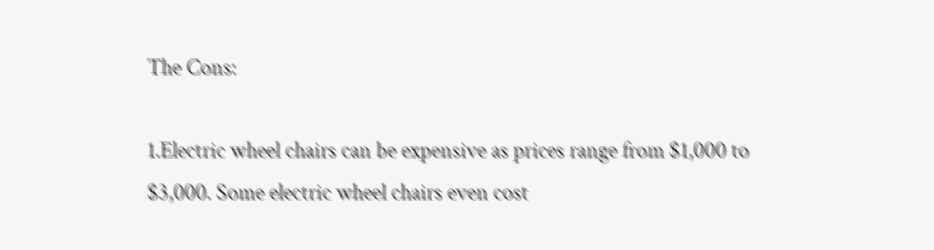The Cons:

1.Electric wheel chairs can be expensive as prices range from $1,000 to $3,000. Some electric wheel chairs even cost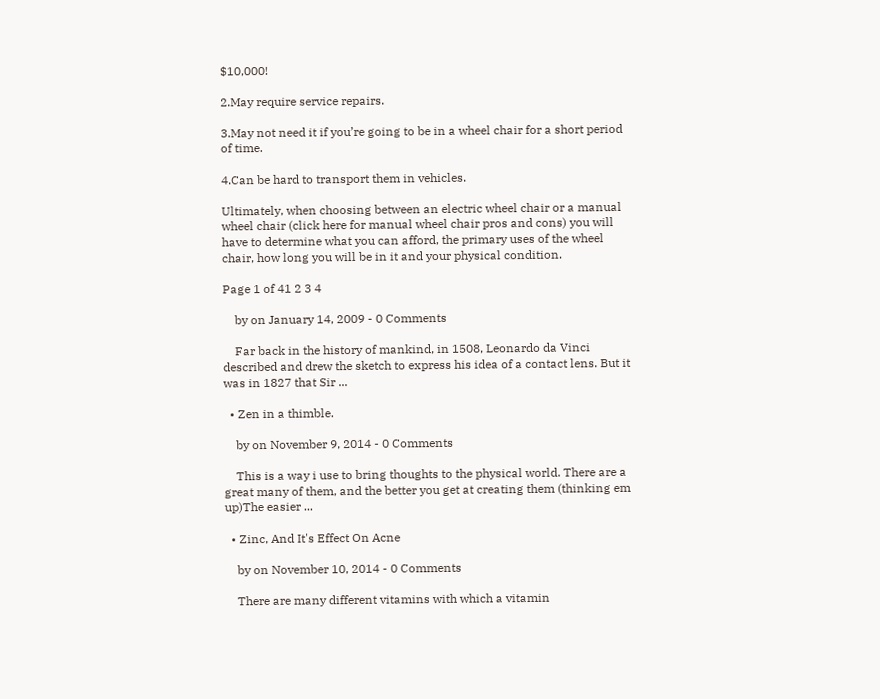$10,000!

2.May require service repairs.

3.May not need it if you’re going to be in a wheel chair for a short period of time.

4.Can be hard to transport them in vehicles.

Ultimately, when choosing between an electric wheel chair or a manual wheel chair (click here for manual wheel chair pros and cons) you will have to determine what you can afford, the primary uses of the wheel chair, how long you will be in it and your physical condition.

Page 1 of 41 2 3 4

    by on January 14, 2009 - 0 Comments

    Far back in the history of mankind, in 1508, Leonardo da Vinci described and drew the sketch to express his idea of a contact lens. But it was in 1827 that Sir ...

  • Zen in a thimble.

    by on November 9, 2014 - 0 Comments

    This is a way i use to bring thoughts to the physical world. There are a great many of them, and the better you get at creating them (thinking em up)The easier ...

  • Zinc, And It's Effect On Acne

    by on November 10, 2014 - 0 Comments

    There are many different vitamins with which a vitamin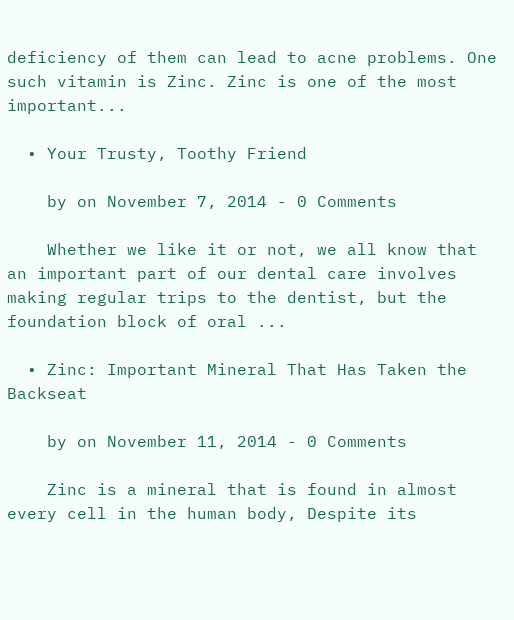deficiency of them can lead to acne problems. One such vitamin is Zinc. Zinc is one of the most important...

  • Your Trusty, Toothy Friend

    by on November 7, 2014 - 0 Comments

    Whether we like it or not, we all know that an important part of our dental care involves making regular trips to the dentist, but the foundation block of oral ...

  • Zinc: Important Mineral That Has Taken the Backseat

    by on November 11, 2014 - 0 Comments

    Zinc is a mineral that is found in almost every cell in the human body, Despite its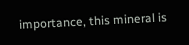importance, this mineral is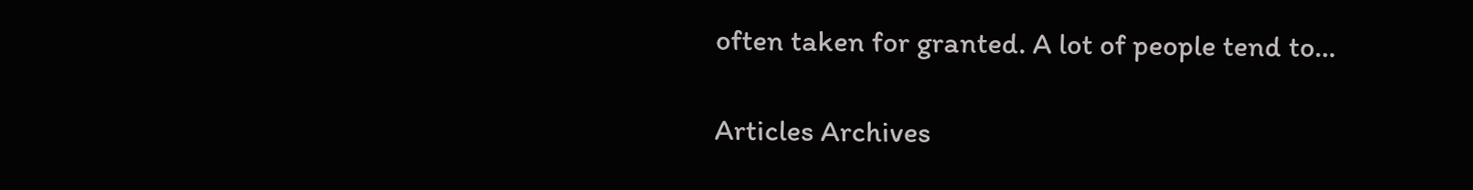often taken for granted. A lot of people tend to...

Articles Archives